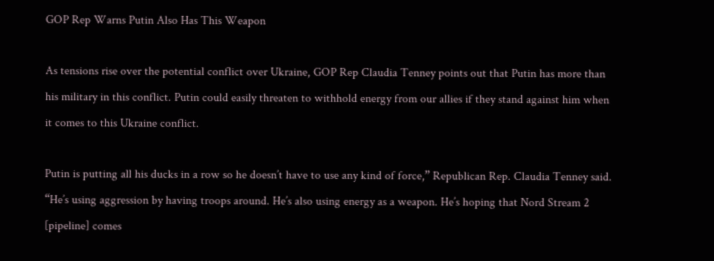GOP Rep Warns Putin Also Has This Weapon

As tensions rise over the potential conflict over Ukraine, GOP Rep Claudia Tenney points out that Putin has more than his military in this conflict. Putin could easily threaten to withhold energy from our allies if they stand against him when it comes to this Ukraine conflict.

Putin is putting all his ducks in a row so he doesn’t have to use any kind of force,” Republican Rep. Claudia Tenney said. “He’s using aggression by having troops around. He’s also using energy as a weapon. He’s hoping that Nord Stream 2 [pipeline] comes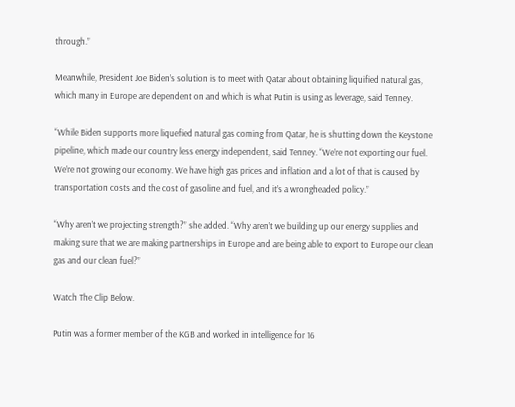through.”

Meanwhile, President Joe Biden’s solution is to meet with Qatar about obtaining liquified natural gas, which many in Europe are dependent on and which is what Putin is using as leverage, said Tenney.

“While Biden supports more liquefied natural gas coming from Qatar, he is shutting down the Keystone pipeline, which made our country less energy independent, said Tenney. “We’re not exporting our fuel. We’re not growing our economy. We have high gas prices and inflation and a lot of that is caused by transportation costs and the cost of gasoline and fuel, and it’s a wrongheaded policy.”

“Why aren’t we projecting strength?” she added. “Why aren’t we building up our energy supplies and making sure that we are making partnerships in Europe and are being able to export to Europe our clean gas and our clean fuel?”

Watch The Clip Below.

Putin was a former member of the KGB and worked in intelligence for 16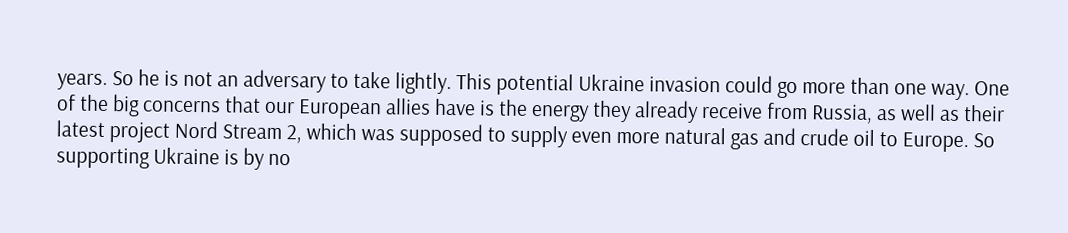years. So he is not an adversary to take lightly. This potential Ukraine invasion could go more than one way. One of the big concerns that our European allies have is the energy they already receive from Russia, as well as their latest project Nord Stream 2, which was supposed to supply even more natural gas and crude oil to Europe. So supporting Ukraine is by no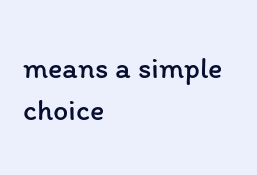means a simple choice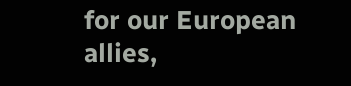for our European allies,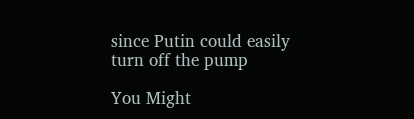since Putin could easily turn off the pump

You Might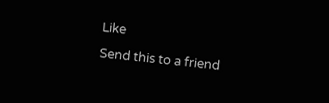Like
Send this to a friend